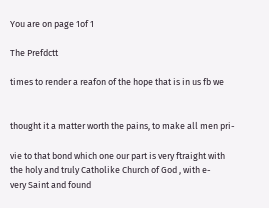You are on page 1of 1

The Prefdctt

times to render a reafon of the hope that is in us fb we


thought it a matter worth the pains, to make all men pri-

vie to that bond which one our part is very ftraight with
the holy and truly Catholike Church of God , with e-
very Saint and found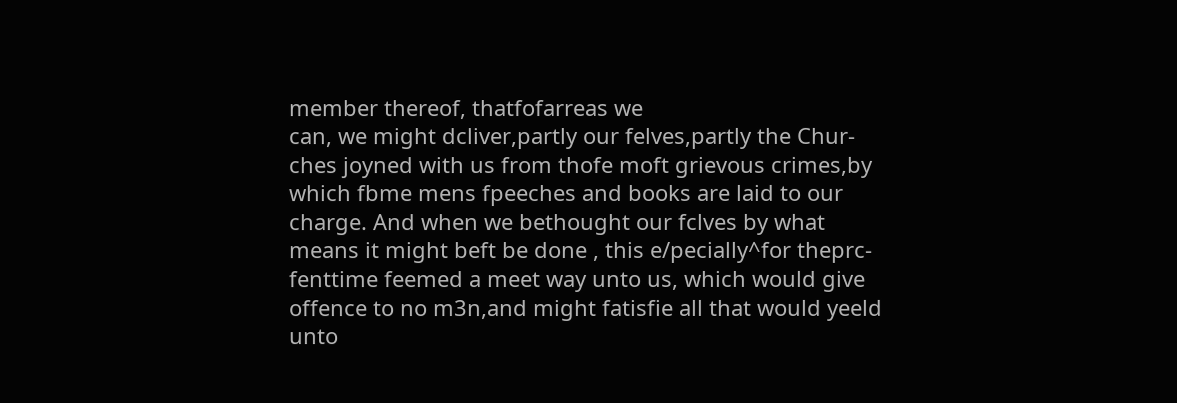member thereof, thatfofarreas we
can, we might dcliver,partly our felves,partly the Chur-
ches joyned with us from thofe moft grievous crimes,by
which fbme mens fpeeches and books are laid to our
charge. And when we bethought our fclves by what
means it might beft be done , this e/pecially^for theprc-
fenttime feemed a meet way unto us, which would give
offence to no m3n,and might fatisfie all that would yeeld
unto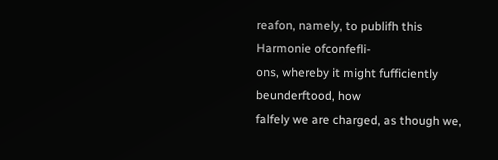reafon, namely, to publifh this Harmonie ofconfefli-
ons, whereby it might fufficiently beunderftood, how
falfely we are charged, as though we,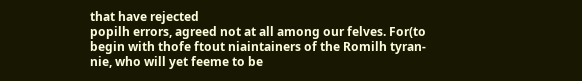that have rejected
popilh errors, agreed not at all among our felves. For(to
begin with thofe ftout niaintainers of the Romilh tyran-
nie, who will yet feeme to be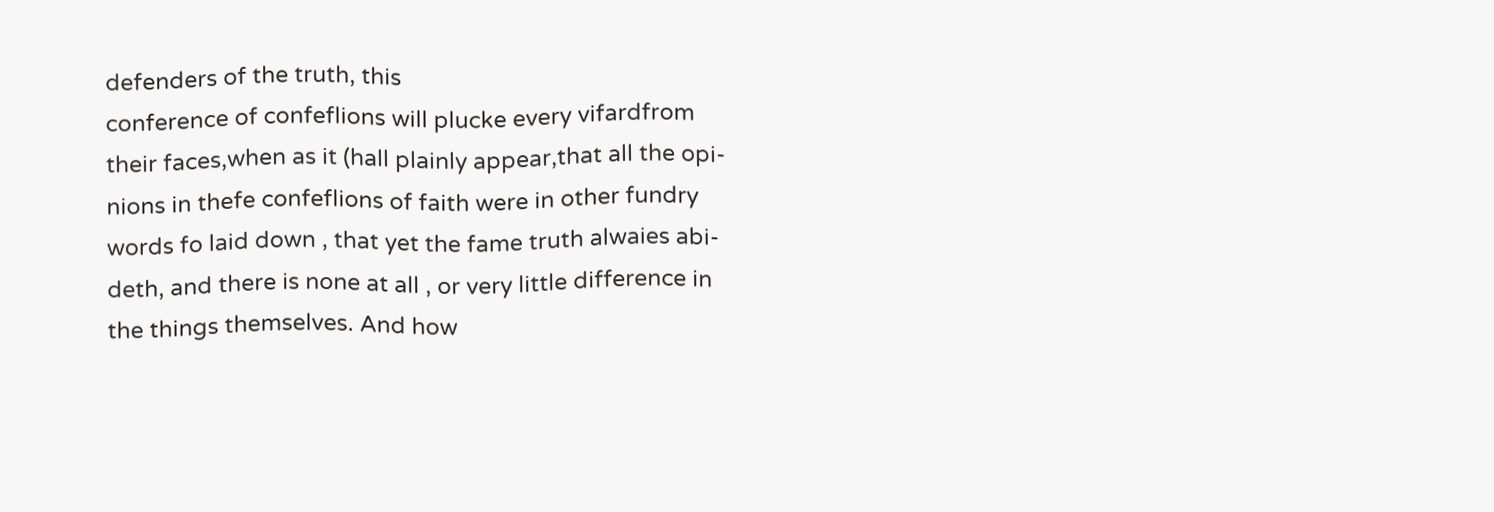defenders of the truth, this
conference of confeflions will plucke every vifardfrom
their faces,when as it (hall plainly appear,that all the opi-
nions in thefe confeflions of faith were in other fundry
words fo laid down , that yet the fame truth alwaies abi-
deth, and there is none at all , or very little difference in
the things themselves. And how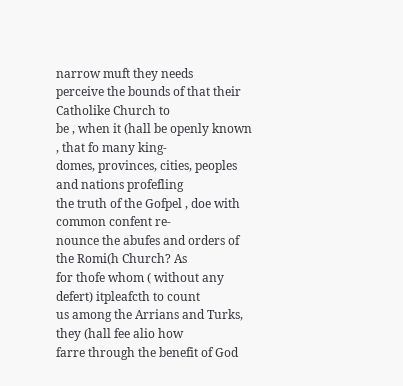narrow muft they needs
perceive the bounds of that their Catholike Church to
be , when it (hall be openly known , that fo many king-
domes, provinces, cities, peoples and nations profefling
the truth of the Gofpel , doe with common confent re-
nounce the abufes and orders of the Romi(h Church? As
for thofe whom ( without any defert) itpleafcth to count
us among the Arrians and Turks, they (hall fee alio how
farre through the benefit of God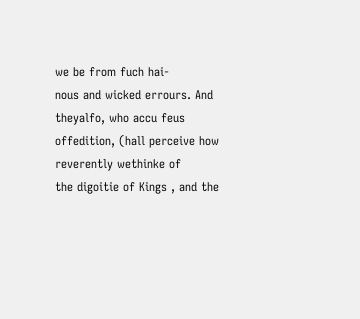we be from fuch hai-
nous and wicked errours. And theyalfo, who accu feus
offedition, (hall perceive how reverently wethinke of
the digoitie of Kings , and the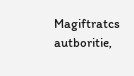Magiftratcs autboritie,